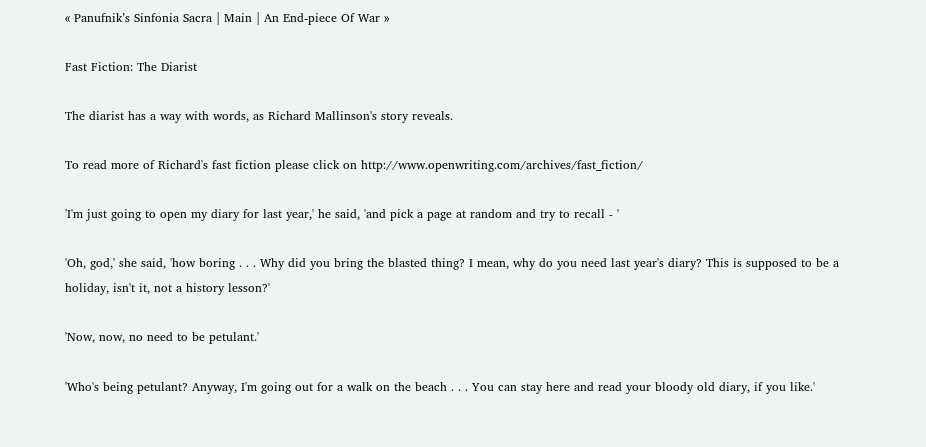« Panufnik’s Sinfonia Sacra | Main | An End-piece Of War »

Fast Fiction: The Diarist

The diarist has a way with words, as Richard Mallinson's story reveals.

To read more of Richard's fast fiction please click on http://www.openwriting.com/archives/fast_fiction/

'I'm just going to open my diary for last year,' he said, 'and pick a page at random and try to recall - '

'Oh, god,' she said, 'how boring . . . Why did you bring the blasted thing? I mean, why do you need last year's diary? This is supposed to be a holiday, isn't it, not a history lesson?'

'Now, now, no need to be petulant.'

'Who's being petulant? Anyway, I'm going out for a walk on the beach . . . You can stay here and read your bloody old diary, if you like.'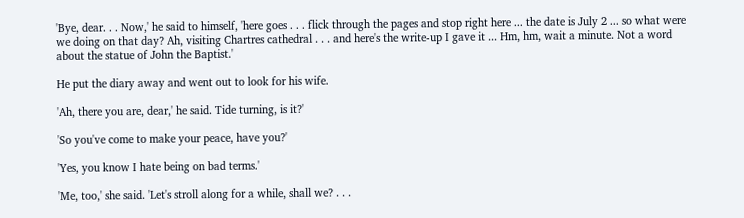'Bye, dear. . . Now,' he said to himself, 'here goes . . . flick through the pages and stop right here ... the date is July 2 ... so what were we doing on that day? Ah, visiting Chartres cathedral . . . and here's the write-up I gave it ... Hm, hm, wait a minute. Not a word about the statue of John the Baptist.'

He put the diary away and went out to look for his wife.

'Ah, there you are, dear,' he said. Tide turning, is it?'

'So you've come to make your peace, have you?'

'Yes, you know I hate being on bad terms.'

'Me, too,' she said. 'Let's stroll along for a while, shall we? . . .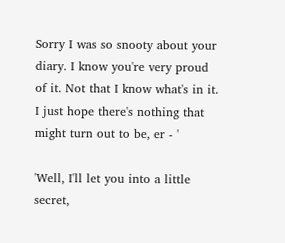Sorry I was so snooty about your diary. I know you're very proud of it. Not that I know what's in it. I just hope there's nothing that might turn out to be, er - '

'Well, I'll let you into a little secret,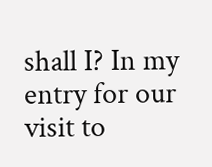shall I? In my entry for our visit to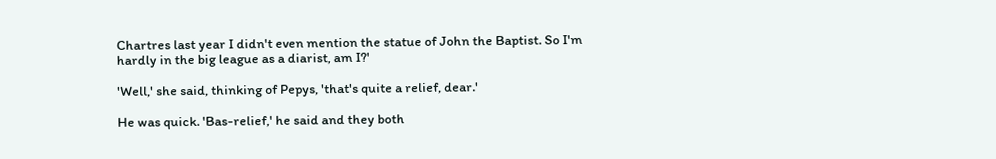Chartres last year I didn't even mention the statue of John the Baptist. So I'm hardly in the big league as a diarist, am I?'

'Well,' she said, thinking of Pepys, 'that's quite a relief, dear.'

He was quick. 'Bas-relief,' he said and they both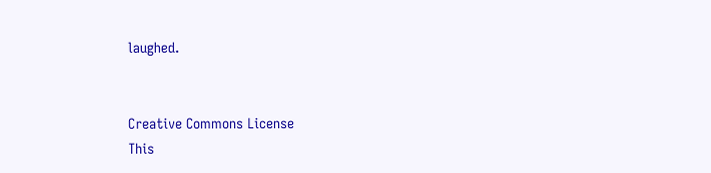laughed.


Creative Commons License
This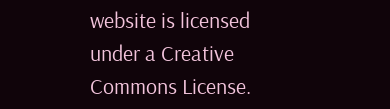website is licensed under a Creative Commons License.